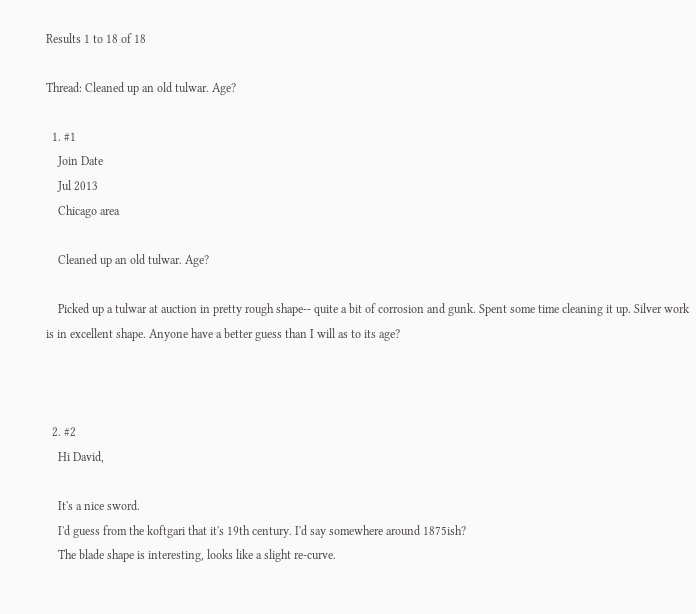Results 1 to 18 of 18

Thread: Cleaned up an old tulwar. Age?

  1. #1
    Join Date
    Jul 2013
    Chicago area

    Cleaned up an old tulwar. Age?

    Picked up a tulwar at auction in pretty rough shape-- quite a bit of corrosion and gunk. Spent some time cleaning it up. Silver work is in excellent shape. Anyone have a better guess than I will as to its age?



  2. #2
    Hi David,

    It's a nice sword.
    I'd guess from the koftgari that it's 19th century. I'd say somewhere around 1875ish?
    The blade shape is interesting, looks like a slight re-curve.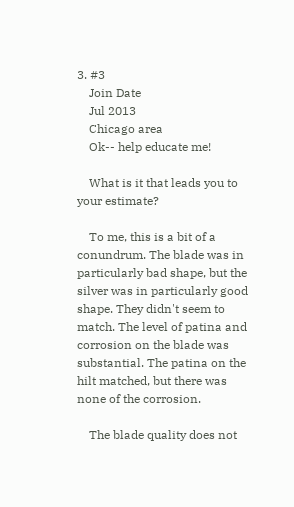3. #3
    Join Date
    Jul 2013
    Chicago area
    Ok-- help educate me!

    What is it that leads you to your estimate?

    To me, this is a bit of a conundrum. The blade was in particularly bad shape, but the silver was in particularly good shape. They didn't seem to match. The level of patina and corrosion on the blade was substantial. The patina on the hilt matched, but there was none of the corrosion.

    The blade quality does not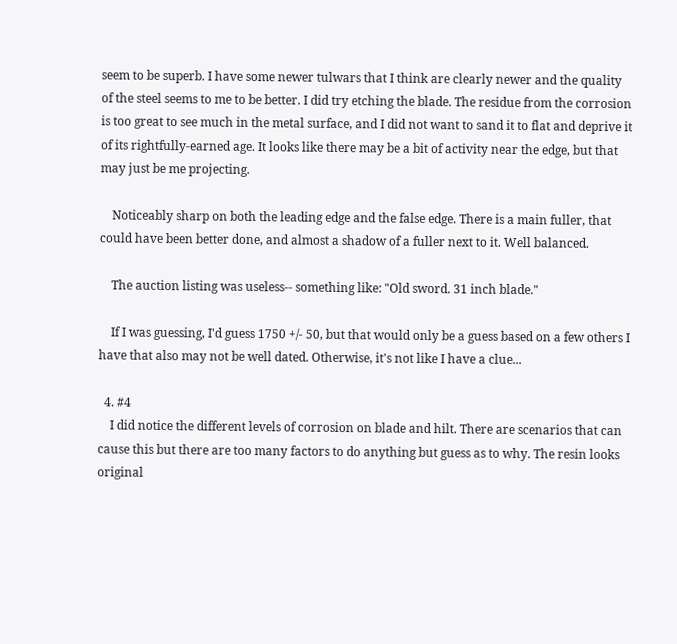seem to be superb. I have some newer tulwars that I think are clearly newer and the quality of the steel seems to me to be better. I did try etching the blade. The residue from the corrosion is too great to see much in the metal surface, and I did not want to sand it to flat and deprive it of its rightfully-earned age. It looks like there may be a bit of activity near the edge, but that may just be me projecting.

    Noticeably sharp on both the leading edge and the false edge. There is a main fuller, that could have been better done, and almost a shadow of a fuller next to it. Well balanced.

    The auction listing was useless-- something like: "Old sword. 31 inch blade."

    If I was guessing, I'd guess 1750 +/- 50, but that would only be a guess based on a few others I have that also may not be well dated. Otherwise, it's not like I have a clue...

  4. #4
    I did notice the different levels of corrosion on blade and hilt. There are scenarios that can cause this but there are too many factors to do anything but guess as to why. The resin looks original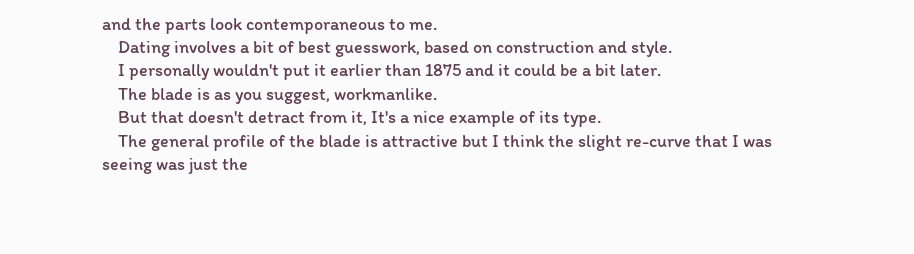and the parts look contemporaneous to me.
    Dating involves a bit of best guesswork, based on construction and style.
    I personally wouldn't put it earlier than 1875 and it could be a bit later.
    The blade is as you suggest, workmanlike.
    But that doesn't detract from it, It's a nice example of its type.
    The general profile of the blade is attractive but I think the slight re-curve that I was seeing was just the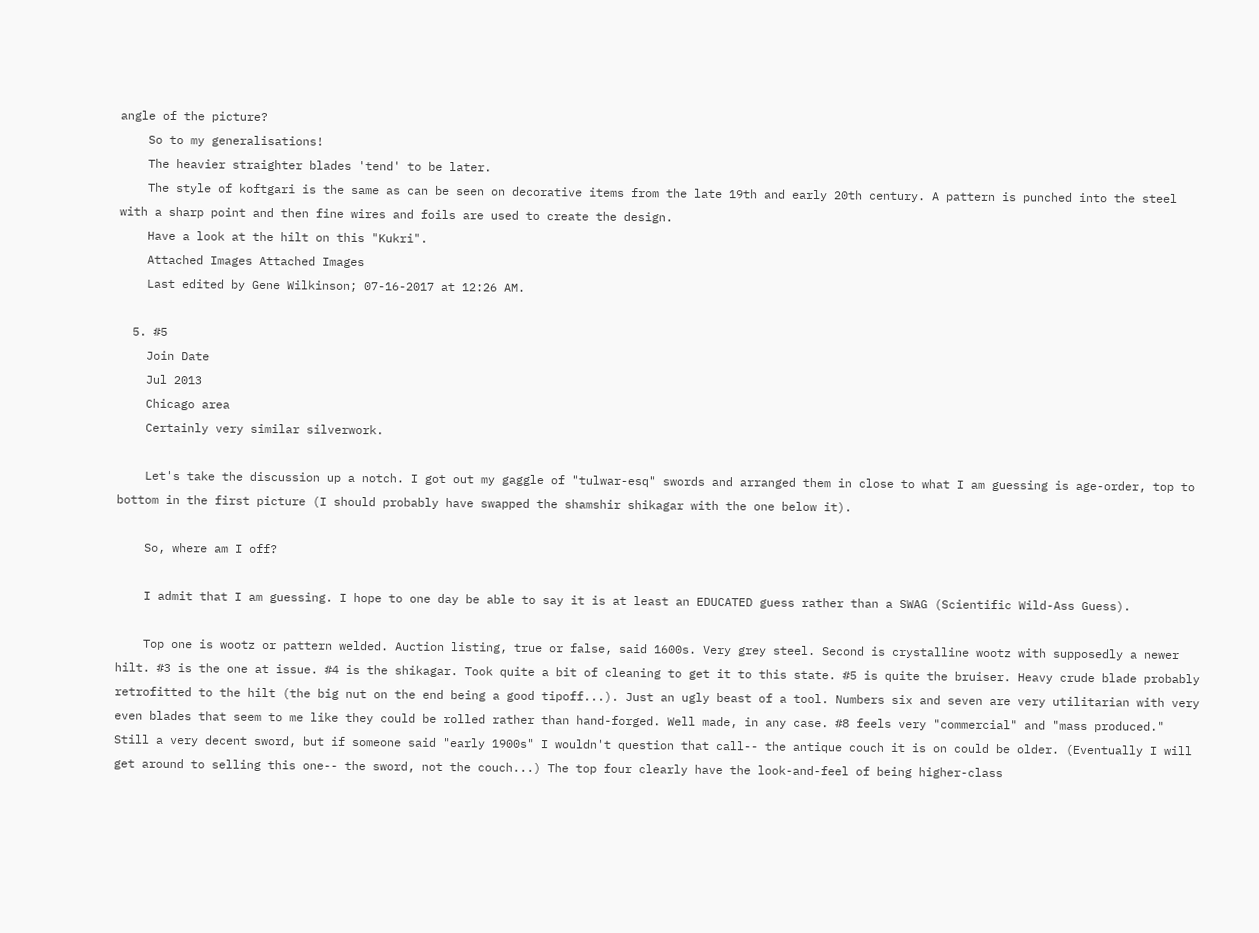angle of the picture?
    So to my generalisations!
    The heavier straighter blades 'tend' to be later.
    The style of koftgari is the same as can be seen on decorative items from the late 19th and early 20th century. A pattern is punched into the steel with a sharp point and then fine wires and foils are used to create the design.
    Have a look at the hilt on this "Kukri".
    Attached Images Attached Images
    Last edited by Gene Wilkinson; 07-16-2017 at 12:26 AM.

  5. #5
    Join Date
    Jul 2013
    Chicago area
    Certainly very similar silverwork.

    Let's take the discussion up a notch. I got out my gaggle of "tulwar-esq" swords and arranged them in close to what I am guessing is age-order, top to bottom in the first picture (I should probably have swapped the shamshir shikagar with the one below it).

    So, where am I off?

    I admit that I am guessing. I hope to one day be able to say it is at least an EDUCATED guess rather than a SWAG (Scientific Wild-Ass Guess).

    Top one is wootz or pattern welded. Auction listing, true or false, said 1600s. Very grey steel. Second is crystalline wootz with supposedly a newer hilt. #3 is the one at issue. #4 is the shikagar. Took quite a bit of cleaning to get it to this state. #5 is quite the bruiser. Heavy crude blade probably retrofitted to the hilt (the big nut on the end being a good tipoff...). Just an ugly beast of a tool. Numbers six and seven are very utilitarian with very even blades that seem to me like they could be rolled rather than hand-forged. Well made, in any case. #8 feels very "commercial" and "mass produced." Still a very decent sword, but if someone said "early 1900s" I wouldn't question that call-- the antique couch it is on could be older. (Eventually I will get around to selling this one-- the sword, not the couch...) The top four clearly have the look-and-feel of being higher-class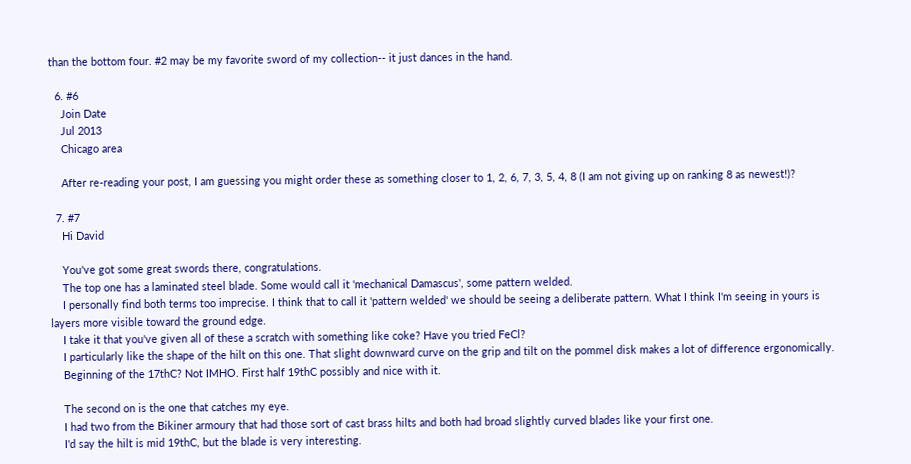than the bottom four. #2 may be my favorite sword of my collection-- it just dances in the hand.

  6. #6
    Join Date
    Jul 2013
    Chicago area

    After re-reading your post, I am guessing you might order these as something closer to 1, 2, 6, 7, 3, 5, 4, 8 (I am not giving up on ranking 8 as newest!)?

  7. #7
    Hi David

    You've got some great swords there, congratulations.
    The top one has a laminated steel blade. Some would call it 'mechanical Damascus', some pattern welded.
    I personally find both terms too imprecise. I think that to call it 'pattern welded' we should be seeing a deliberate pattern. What I think I'm seeing in yours is layers more visible toward the ground edge.
    I take it that you've given all of these a scratch with something like coke? Have you tried FeCl?
    I particularly like the shape of the hilt on this one. That slight downward curve on the grip and tilt on the pommel disk makes a lot of difference ergonomically.
    Beginning of the 17thC? Not IMHO. First half 19thC possibly and nice with it.

    The second on is the one that catches my eye.
    I had two from the Bikiner armoury that had those sort of cast brass hilts and both had broad slightly curved blades like your first one.
    I'd say the hilt is mid 19thC, but the blade is very interesting.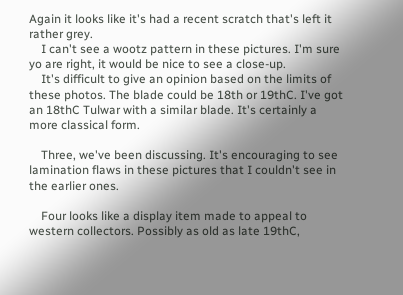Again it looks like it's had a recent scratch that's left it rather grey.
    I can't see a wootz pattern in these pictures. I'm sure yo are right, it would be nice to see a close-up.
    It's difficult to give an opinion based on the limits of these photos. The blade could be 18th or 19thC. I've got an 18thC Tulwar with a similar blade. It's certainly a more classical form.

    Three, we've been discussing. It's encouraging to see lamination flaws in these pictures that I couldn't see in the earlier ones.

    Four looks like a display item made to appeal to western collectors. Possibly as old as late 19thC,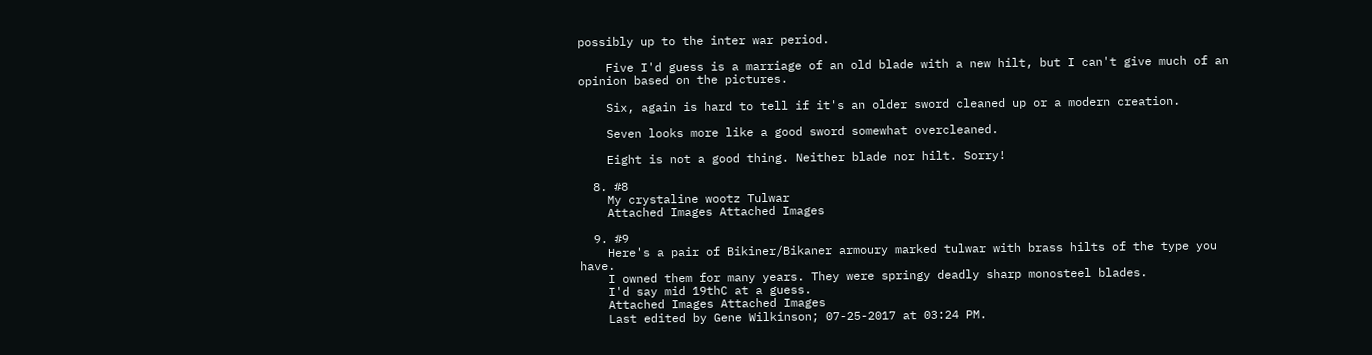possibly up to the inter war period.

    Five I'd guess is a marriage of an old blade with a new hilt, but I can't give much of an opinion based on the pictures.

    Six, again is hard to tell if it's an older sword cleaned up or a modern creation.

    Seven looks more like a good sword somewhat overcleaned.

    Eight is not a good thing. Neither blade nor hilt. Sorry!

  8. #8
    My crystaline wootz Tulwar
    Attached Images Attached Images

  9. #9
    Here's a pair of Bikiner/Bikaner armoury marked tulwar with brass hilts of the type you have.
    I owned them for many years. They were springy deadly sharp monosteel blades.
    I'd say mid 19thC at a guess.
    Attached Images Attached Images
    Last edited by Gene Wilkinson; 07-25-2017 at 03:24 PM.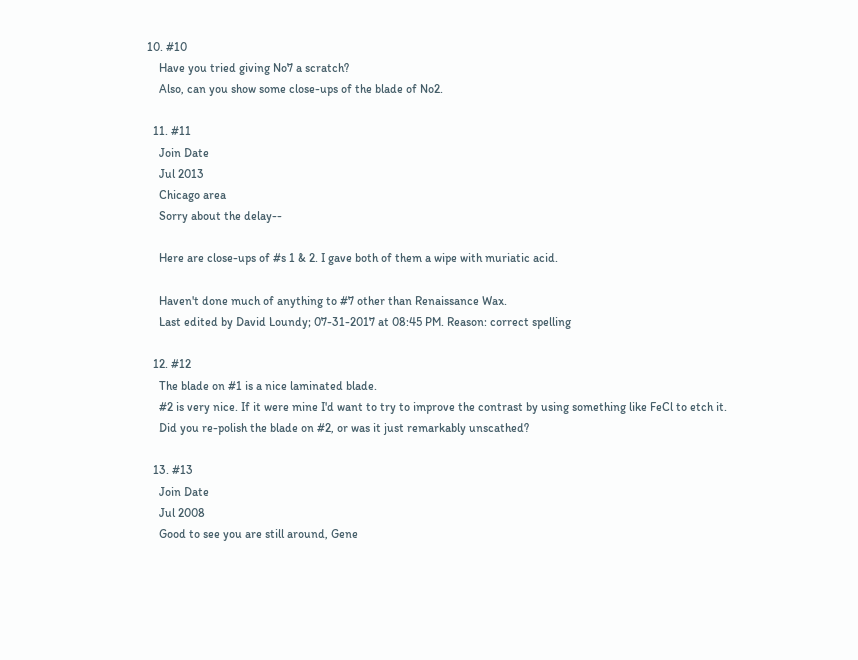10. #10
    Have you tried giving No7 a scratch?
    Also, can you show some close-ups of the blade of No2.

  11. #11
    Join Date
    Jul 2013
    Chicago area
    Sorry about the delay--

    Here are close-ups of #s 1 & 2. I gave both of them a wipe with muriatic acid.

    Haven't done much of anything to #7 other than Renaissance Wax.
    Last edited by David Loundy; 07-31-2017 at 08:45 PM. Reason: correct spelling

  12. #12
    The blade on #1 is a nice laminated blade.
    #2 is very nice. If it were mine I'd want to try to improve the contrast by using something like FeCl to etch it.
    Did you re-polish the blade on #2, or was it just remarkably unscathed?

  13. #13
    Join Date
    Jul 2008
    Good to see you are still around, Gene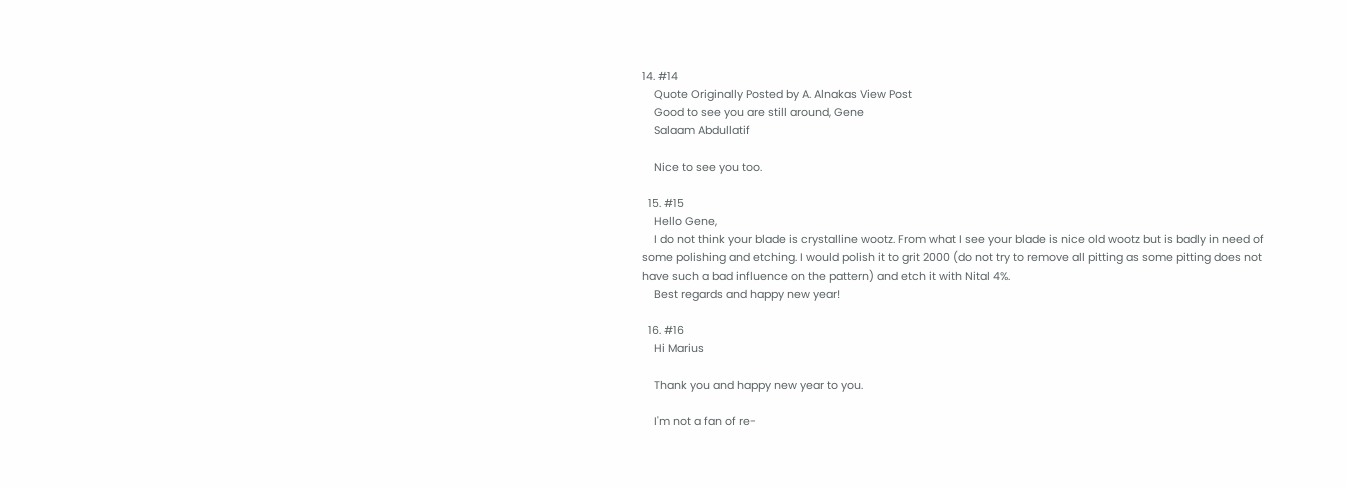14. #14
    Quote Originally Posted by A. Alnakas View Post
    Good to see you are still around, Gene
    Salaam Abdullatif

    Nice to see you too.

  15. #15
    Hello Gene,
    I do not think your blade is crystalline wootz. From what I see your blade is nice old wootz but is badly in need of some polishing and etching. I would polish it to grit 2000 (do not try to remove all pitting as some pitting does not have such a bad influence on the pattern) and etch it with Nital 4%.
    Best regards and happy new year!

  16. #16
    Hi Marius

    Thank you and happy new year to you.

    I'm not a fan of re-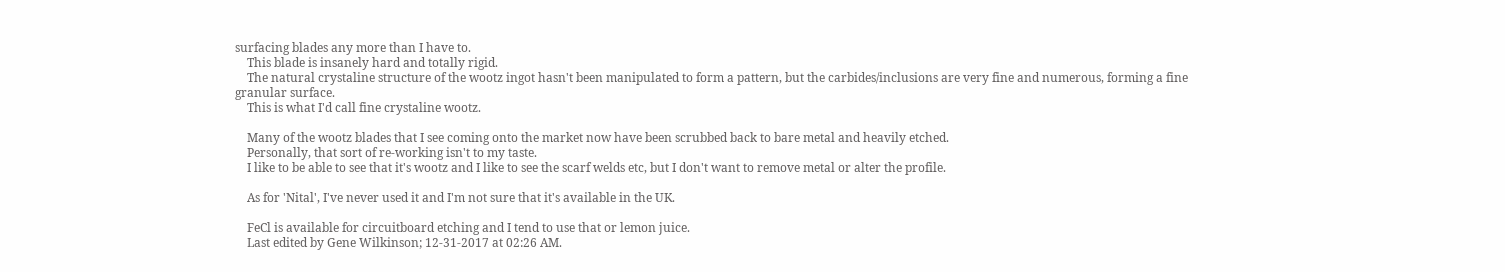surfacing blades any more than I have to.
    This blade is insanely hard and totally rigid.
    The natural crystaline structure of the wootz ingot hasn't been manipulated to form a pattern, but the carbides/inclusions are very fine and numerous, forming a fine granular surface.
    This is what I'd call fine crystaline wootz.

    Many of the wootz blades that I see coming onto the market now have been scrubbed back to bare metal and heavily etched.
    Personally, that sort of re-working isn't to my taste.
    I like to be able to see that it's wootz and I like to see the scarf welds etc, but I don't want to remove metal or alter the profile.

    As for 'Nital', I've never used it and I'm not sure that it's available in the UK.

    FeCl is available for circuitboard etching and I tend to use that or lemon juice.
    Last edited by Gene Wilkinson; 12-31-2017 at 02:26 AM.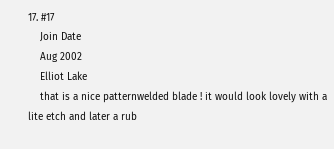17. #17
    Join Date
    Aug 2002
    Elliot Lake
    that is a nice patternwelded blade ! it would look lovely with a lite etch and later a rub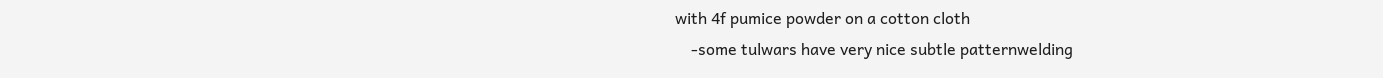with 4f pumice powder on a cotton cloth
    -some tulwars have very nice subtle patternwelding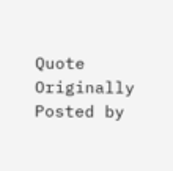Quote Originally Posted by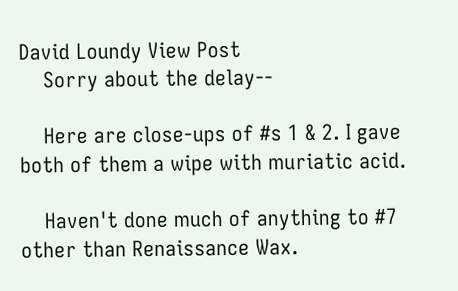David Loundy View Post
    Sorry about the delay--

    Here are close-ups of #s 1 & 2. I gave both of them a wipe with muriatic acid.

    Haven't done much of anything to #7 other than Renaissance Wax.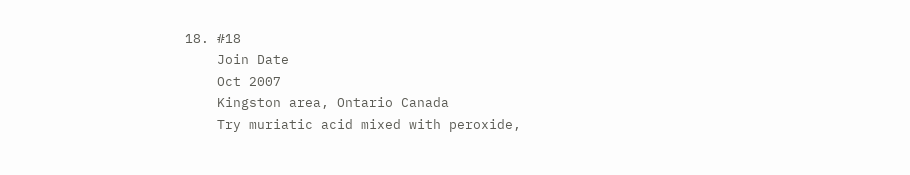18. #18
    Join Date
    Oct 2007
    Kingston area, Ontario Canada
    Try muriatic acid mixed with peroxide,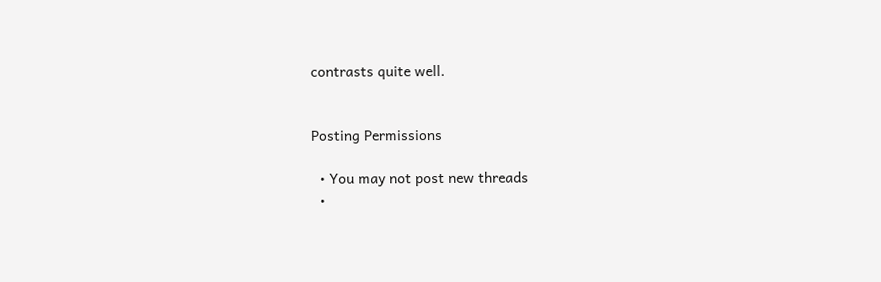contrasts quite well.


Posting Permissions

  • You may not post new threads
  •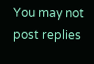You may not post replies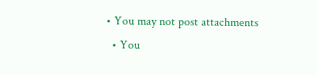• You may not post attachments
  • You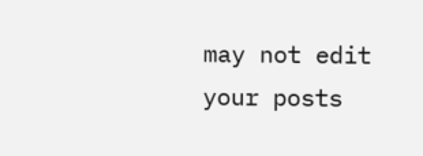may not edit your posts